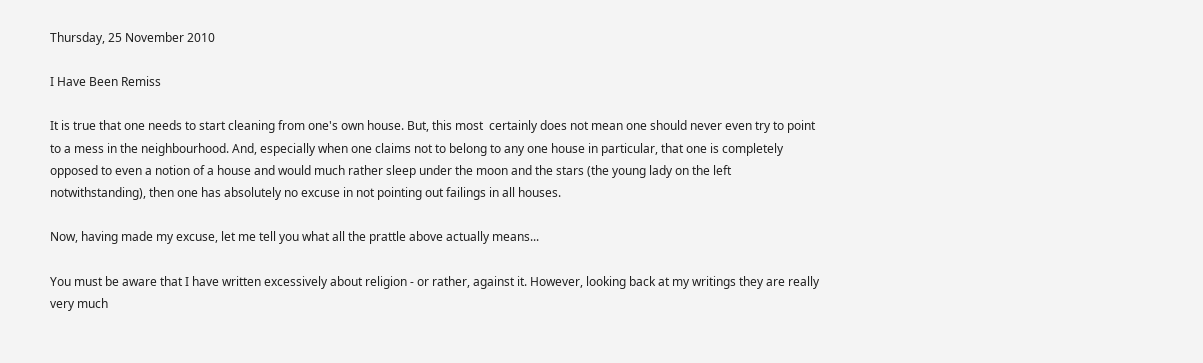Thursday, 25 November 2010

I Have Been Remiss

It is true that one needs to start cleaning from one's own house. But, this most  certainly does not mean one should never even try to point to a mess in the neighbourhood. And, especially when one claims not to belong to any one house in particular, that one is completely opposed to even a notion of a house and would much rather sleep under the moon and the stars (the young lady on the left notwithstanding), then one has absolutely no excuse in not pointing out failings in all houses.

Now, having made my excuse, let me tell you what all the prattle above actually means...

You must be aware that I have written excessively about religion - or rather, against it. However, looking back at my writings they are really very much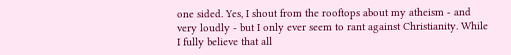one sided. Yes, I shout from the rooftops about my atheism - and very loudly - but I only ever seem to rant against Christianity. While I fully believe that all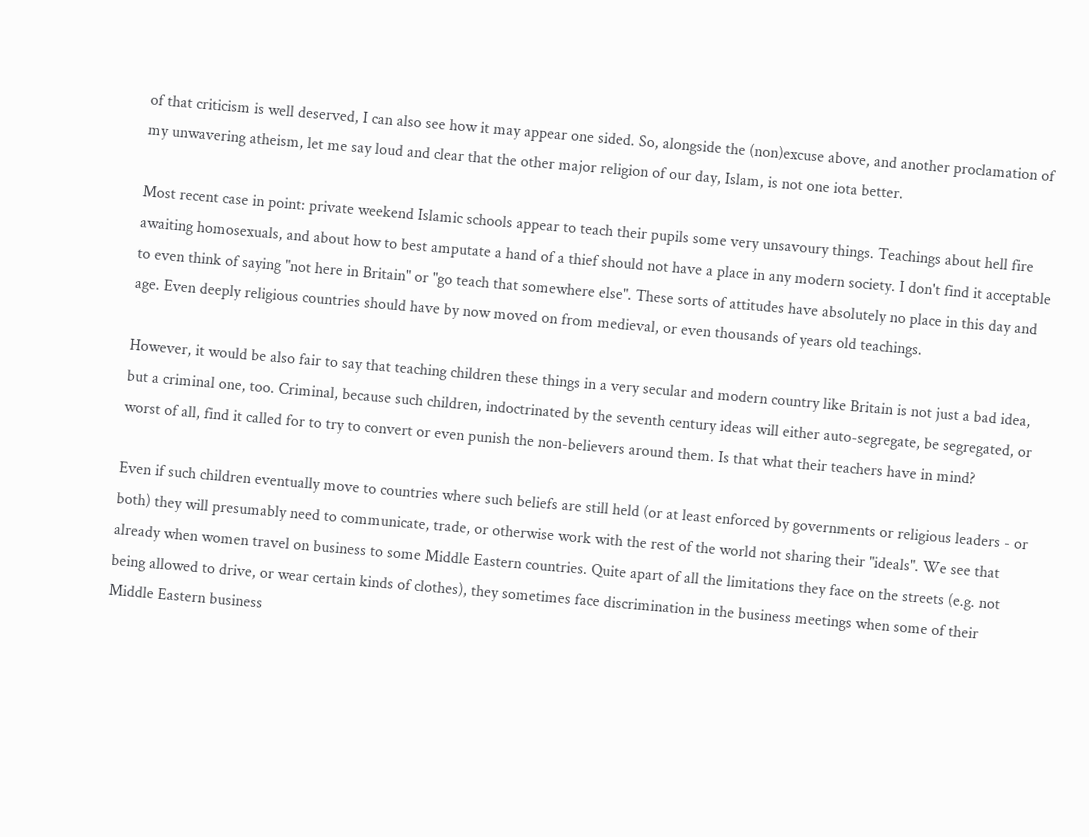of that criticism is well deserved, I can also see how it may appear one sided. So, alongside the (non)excuse above, and another proclamation of my unwavering atheism, let me say loud and clear that the other major religion of our day, Islam, is not one iota better.

Most recent case in point: private weekend Islamic schools appear to teach their pupils some very unsavoury things. Teachings about hell fire awaiting homosexuals, and about how to best amputate a hand of a thief should not have a place in any modern society. I don't find it acceptable to even think of saying "not here in Britain" or "go teach that somewhere else". These sorts of attitudes have absolutely no place in this day and age. Even deeply religious countries should have by now moved on from medieval, or even thousands of years old teachings.

However, it would be also fair to say that teaching children these things in a very secular and modern country like Britain is not just a bad idea, but a criminal one, too. Criminal, because such children, indoctrinated by the seventh century ideas will either auto-segregate, be segregated, or worst of all, find it called for to try to convert or even punish the non-believers around them. Is that what their teachers have in mind?

Even if such children eventually move to countries where such beliefs are still held (or at least enforced by governments or religious leaders - or both) they will presumably need to communicate, trade, or otherwise work with the rest of the world not sharing their "ideals". We see that already when women travel on business to some Middle Eastern countries. Quite apart of all the limitations they face on the streets (e.g. not being allowed to drive, or wear certain kinds of clothes), they sometimes face discrimination in the business meetings when some of their Middle Eastern business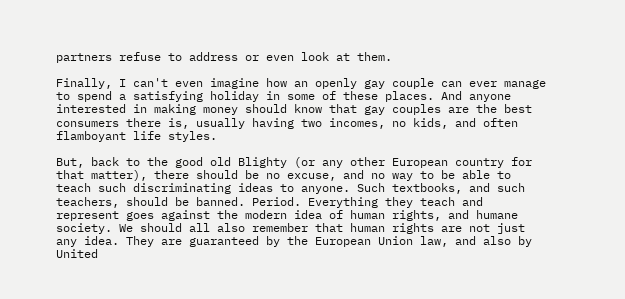partners refuse to address or even look at them.

Finally, I can't even imagine how an openly gay couple can ever manage to spend a satisfying holiday in some of these places. And anyone interested in making money should know that gay couples are the best consumers there is, usually having two incomes, no kids, and often flamboyant life styles.

But, back to the good old Blighty (or any other European country for that matter), there should be no excuse, and no way to be able to teach such discriminating ideas to anyone. Such textbooks, and such teachers, should be banned. Period. Everything they teach and represent goes against the modern idea of human rights, and humane society. We should all also remember that human rights are not just any idea. They are guaranteed by the European Union law, and also by United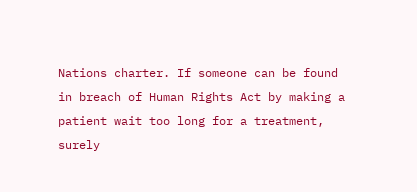Nations charter. If someone can be found in breach of Human Rights Act by making a patient wait too long for a treatment, surely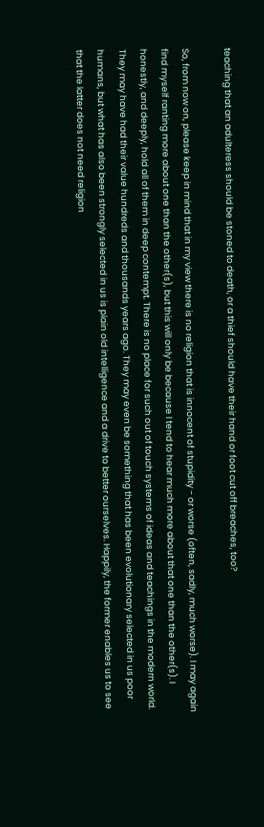teaching that an adulteress should be stoned to death, or a thief should have their hand or foot cut off breaches, too?

So, from now on, please keep in mind that in my view there is no religion that is innocent of stupidity - or worse (often, sadly, much worse). I may again find myself ranting more about one than the other(s), but this will only be because I tend to hear much more about that one than the other(s). I honestly, and deeply, hold all of them in deep contempt. There is no place for such out of touch systems of ideas and teachings in the modern world. They may have had their value hundreds and thousands years ago. They may even be something that has been evolutionary selected in us poor humans, but what has also been strongly selected in us is plain old intelligence and a drive to better ourselves. Happily, the former enables us to see that the latter does not need religion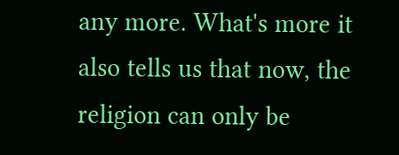any more. What's more it also tells us that now, the religion can only be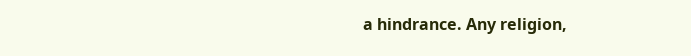a hindrance. Any religion,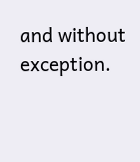and without exception.